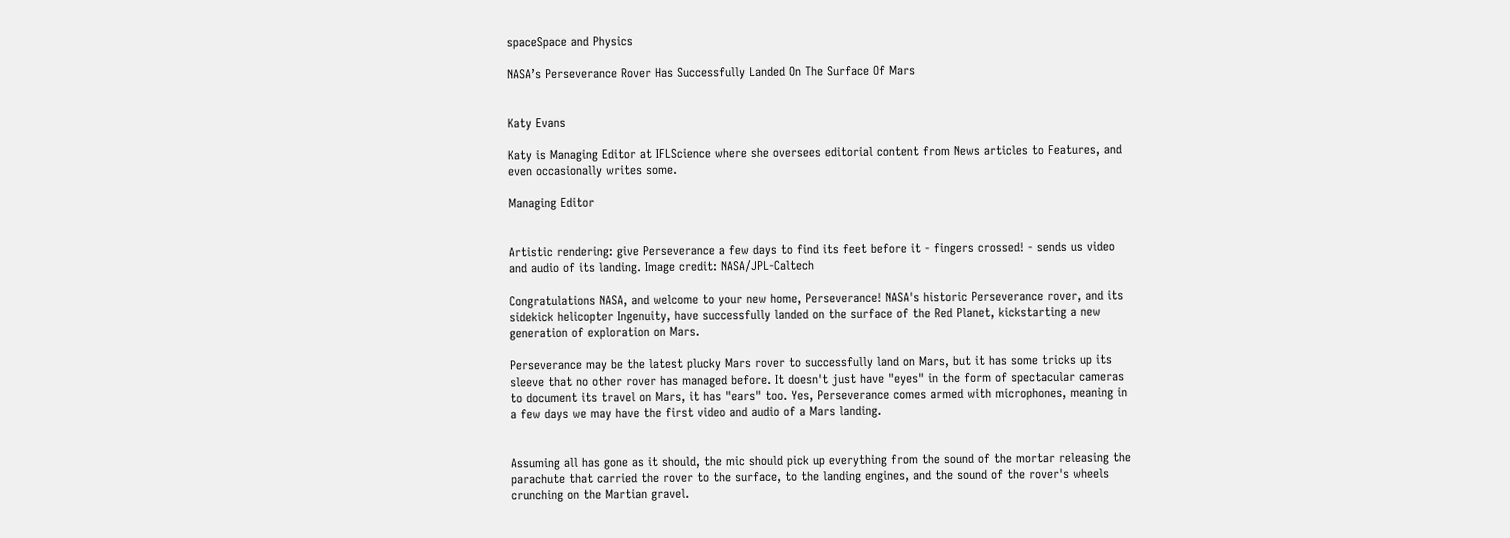spaceSpace and Physics

NASA’s Perseverance Rover Has Successfully Landed On The Surface Of Mars


Katy Evans

Katy is Managing Editor at IFLScience where she oversees editorial content from News articles to Features, and even occasionally writes some.

Managing Editor


Artistic rendering: give Perseverance a few days to find its feet before it - fingers crossed! - sends us video and audio of its landing. Image credit: NASA/JPL-Caltech

Congratulations NASA, and welcome to your new home, Perseverance! NASA's historic Perseverance rover, and its sidekick helicopter Ingenuity, have successfully landed on the surface of the Red Planet, kickstarting a new generation of exploration on Mars.

Perseverance may be the latest plucky Mars rover to successfully land on Mars, but it has some tricks up its sleeve that no other rover has managed before. It doesn't just have "eyes" in the form of spectacular cameras to document its travel on Mars, it has "ears" too. Yes, Perseverance comes armed with microphones, meaning in a few days we may have the first video and audio of a Mars landing.


Assuming all has gone as it should, the mic should pick up everything from the sound of the mortar releasing the parachute that carried the rover to the surface, to the landing engines, and the sound of the rover's wheels crunching on the Martian gravel.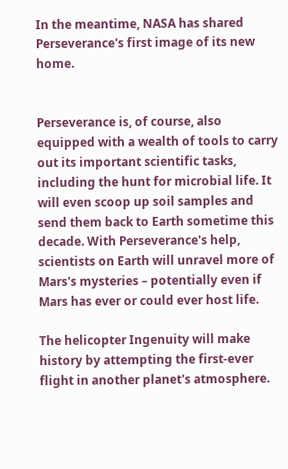In the meantime, NASA has shared Perseverance's first image of its new home.


Perseverance is, of course, also equipped with a wealth of tools to carry out its important scientific tasks, including the hunt for microbial life. It will even scoop up soil samples and send them back to Earth sometime this decade. With Perseverance's help, scientists on Earth will unravel more of Mars's mysteries – potentially even if Mars has ever or could ever host life.

The helicopter Ingenuity will make history by attempting the first-ever flight in another planet's atmosphere.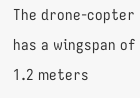The drone-copter has a wingspan of 1.2 meters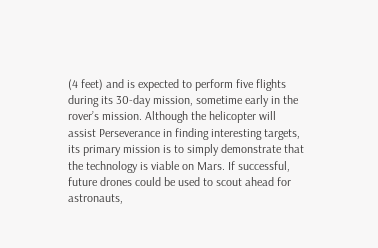(4 feet) and is expected to perform five flights during its 30-day mission, sometime early in the rover’s mission. Although the helicopter will assist Perseverance in finding interesting targets, its primary mission is to simply demonstrate that the technology is viable on Mars. If successful, future drones could be used to scout ahead for astronauts,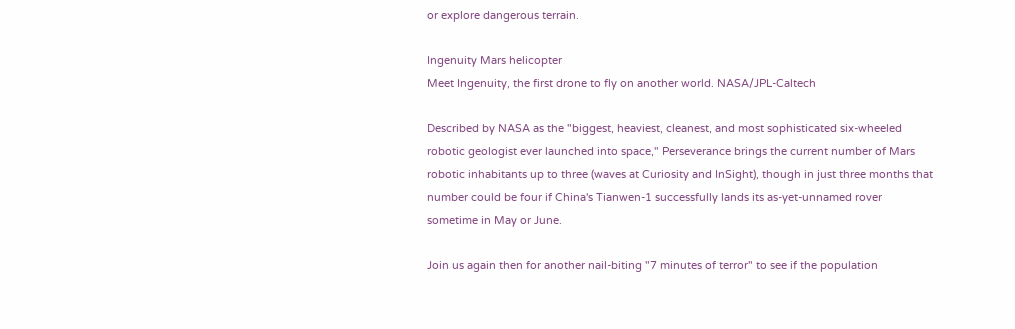or explore dangerous terrain.

Ingenuity Mars helicopter
Meet Ingenuity, the first drone to fly on another world. NASA/JPL-Caltech

Described by NASA as the "biggest, heaviest, cleanest, and most sophisticated six-wheeled robotic geologist ever launched into space," Perseverance brings the current number of Mars robotic inhabitants up to three (waves at Curiosity and InSight), though in just three months that number could be four if China's Tianwen-1 successfully lands its as-yet-unnamed rover sometime in May or June.

Join us again then for another nail-biting "7 minutes of terror" to see if the population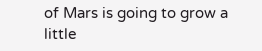of Mars is going to grow a little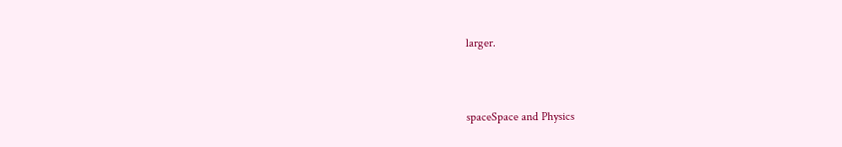larger.


spaceSpace and Physics